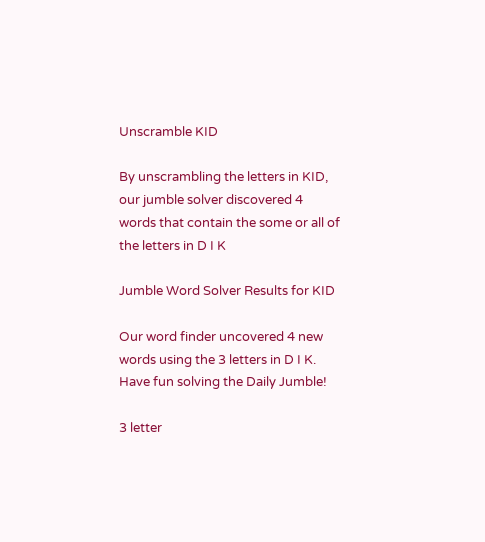Unscramble KID

By unscrambling the letters in KID, our jumble solver discovered 4 words that contain the some or all of the letters in D I K

Jumble Word Solver Results for KID

Our word finder uncovered 4 new words using the 3 letters in D I K. Have fun solving the Daily Jumble!

3 letter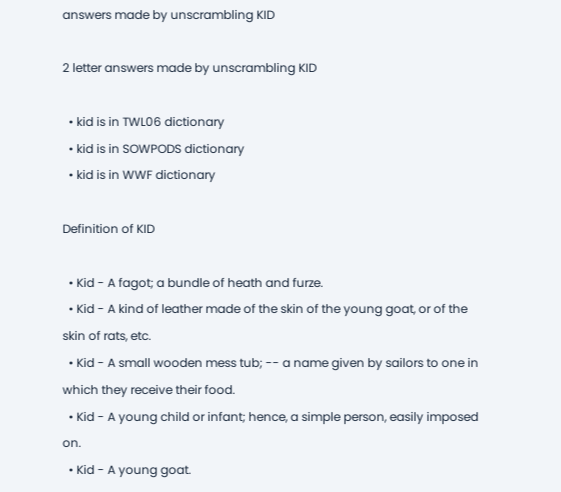answers made by unscrambling KID

2 letter answers made by unscrambling KID

  • kid is in TWL06 dictionary
  • kid is in SOWPODS dictionary
  • kid is in WWF dictionary

Definition of KID

  • Kid - A fagot; a bundle of heath and furze.
  • Kid - A kind of leather made of the skin of the young goat, or of the skin of rats, etc.
  • Kid - A small wooden mess tub; -- a name given by sailors to one in which they receive their food.
  • Kid - A young child or infant; hence, a simple person, easily imposed on.
  • Kid - A young goat.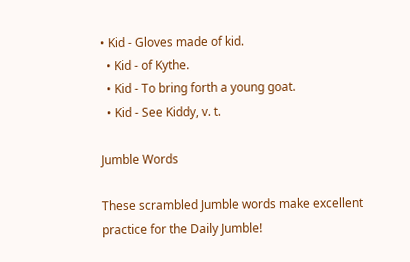• Kid - Gloves made of kid.
  • Kid - of Kythe.
  • Kid - To bring forth a young goat.
  • Kid - See Kiddy, v. t.

Jumble Words

These scrambled Jumble words make excellent practice for the Daily Jumble!